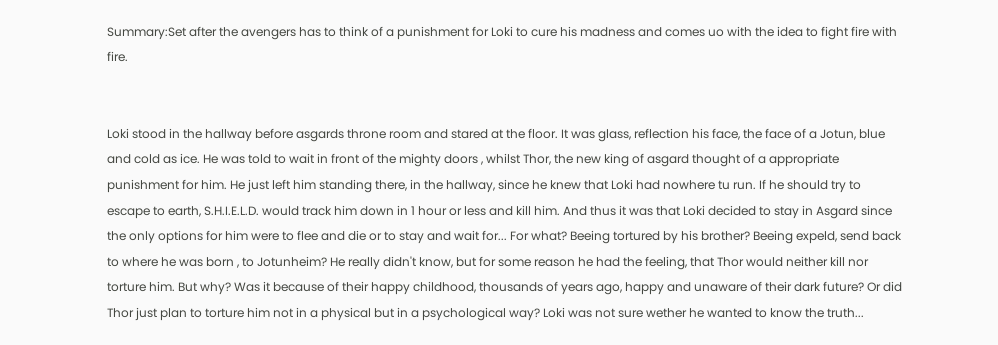Summary:Set after the avengers has to think of a punishment for Loki to cure his madness and comes uo with the idea to fight fire with fire.


Loki stood in the hallway before asgards throne room and stared at the floor. It was glass, reflection his face, the face of a Jotun, blue and cold as ice. He was told to wait in front of the mighty doors , whilst Thor, the new king of asgard thought of a appropriate punishment for him. He just left him standing there, in the hallway, since he knew that Loki had nowhere tu run. If he should try to escape to earth, S.H.I.E.L.D. would track him down in 1 hour or less and kill him. And thus it was that Loki decided to stay in Asgard since the only options for him were to flee and die or to stay and wait for... For what? Beeing tortured by his brother? Beeing expeld, send back to where he was born , to Jotunheim? He really didn't know, but for some reason he had the feeling, that Thor would neither kill nor torture him. But why? Was it because of their happy childhood, thousands of years ago, happy and unaware of their dark future? Or did Thor just plan to torture him not in a physical but in a psychological way? Loki was not sure wether he wanted to know the truth...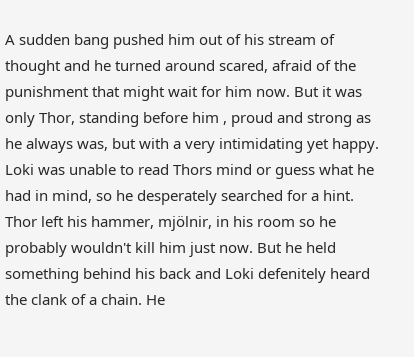A sudden bang pushed him out of his stream of thought and he turned around scared, afraid of the punishment that might wait for him now. But it was only Thor, standing before him , proud and strong as he always was, but with a very intimidating yet happy. Loki was unable to read Thors mind or guess what he had in mind, so he desperately searched for a hint. Thor left his hammer, mjölnir, in his room so he probably wouldn't kill him just now. But he held something behind his back and Loki defenitely heard the clank of a chain. He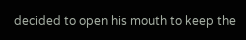decided to open his mouth to keep the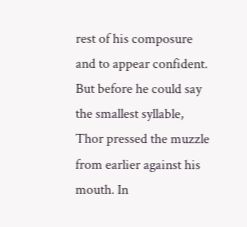rest of his composure and to appear confident. But before he could say the smallest syllable, Thor pressed the muzzle from earlier against his mouth. In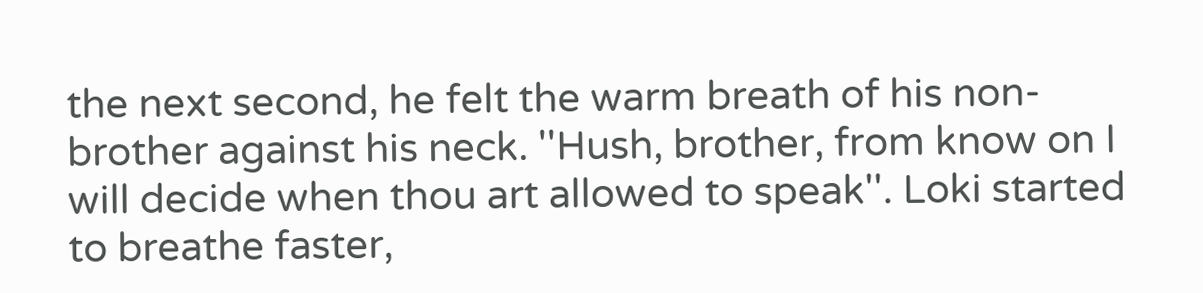the next second, he felt the warm breath of his non-brother against his neck. ''Hush, brother, from know on I will decide when thou art allowed to speak''. Loki started to breathe faster,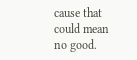cause that could mean no good.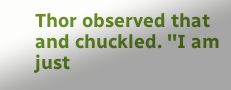Thor observed that and chuckled. ''I am just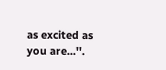as excited as you are...''.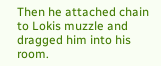Then he attached chain to Lokis muzzle and dragged him into his room.